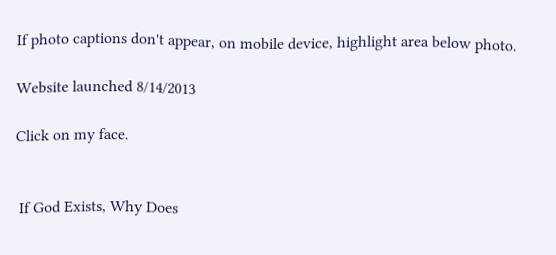If photo captions don't appear, on mobile device, highlight area below photo.

Website launched 8/14/2013

Click on my face.


 If God Exists, Why Does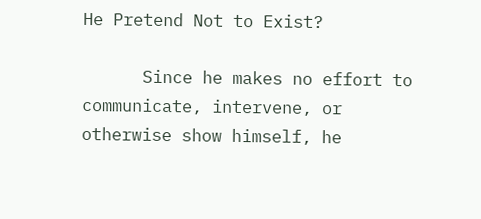He Pretend Not to Exist?

      Since he makes no effort to communicate, intervene, or otherwise show himself, he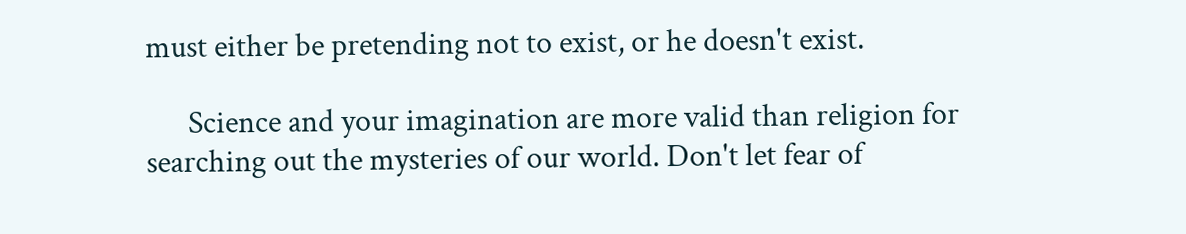must either be pretending not to exist, or he doesn't exist.

      Science and your imagination are more valid than religion for searching out the mysteries of our world. Don't let fear of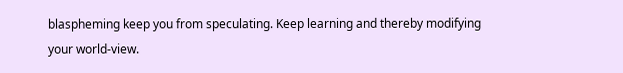blaspheming keep you from speculating. Keep learning and thereby modifying your world-view.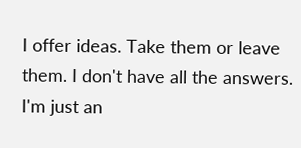I offer ideas. Take them or leave them. I don't have all the answers. I'm just an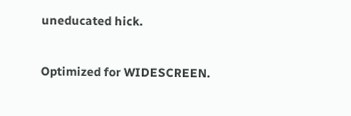uneducated hick.

Optimized for WIDESCREEN.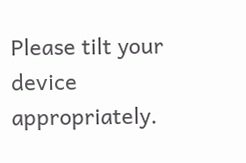Please tilt your device appropriately.